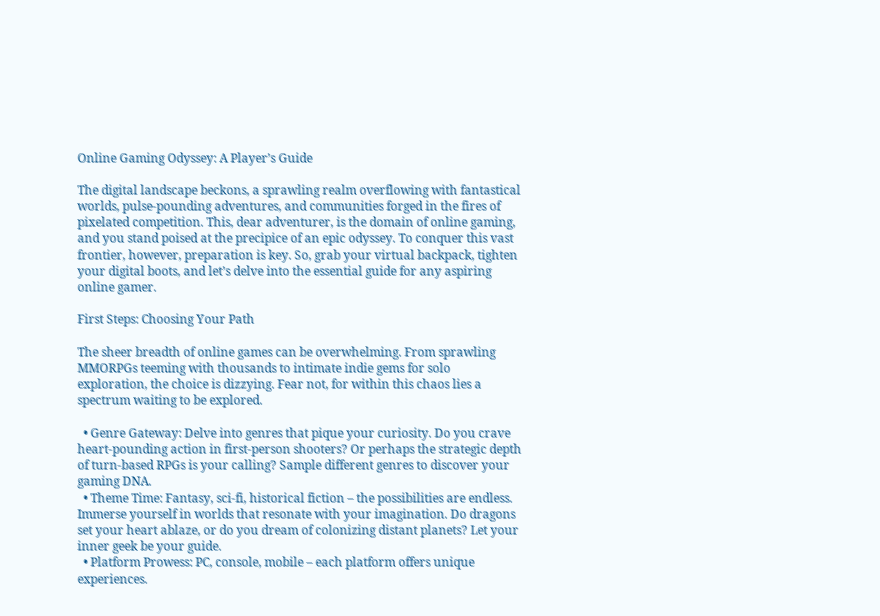Online Gaming Odyssey: A Player’s Guide

The digital landscape beckons, a sprawling realm overflowing with fantastical worlds, pulse-pounding adventures, and communities forged in the fires of pixelated competition. This, dear adventurer, is the domain of online gaming, and you stand poised at the precipice of an epic odyssey. To conquer this vast frontier, however, preparation is key. So, grab your virtual backpack, tighten your digital boots, and let’s delve into the essential guide for any aspiring online gamer.

First Steps: Choosing Your Path

The sheer breadth of online games can be overwhelming. From sprawling MMORPGs teeming with thousands to intimate indie gems for solo exploration, the choice is dizzying. Fear not, for within this chaos lies a spectrum waiting to be explored.

  • Genre Gateway: Delve into genres that pique your curiosity. Do you crave heart-pounding action in first-person shooters? Or perhaps the strategic depth of turn-based RPGs is your calling? Sample different genres to discover your gaming DNA.
  • Theme Time: Fantasy, sci-fi, historical fiction – the possibilities are endless. Immerse yourself in worlds that resonate with your imagination. Do dragons set your heart ablaze, or do you dream of colonizing distant planets? Let your inner geek be your guide.
  • Platform Prowess: PC, console, mobile – each platform offers unique experiences.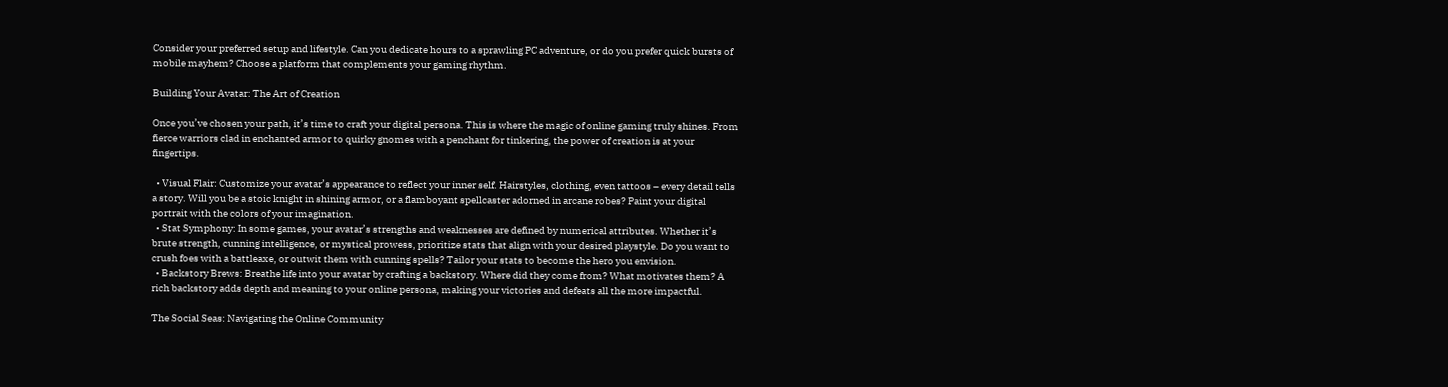Consider your preferred setup and lifestyle. Can you dedicate hours to a sprawling PC adventure, or do you prefer quick bursts of mobile mayhem? Choose a platform that complements your gaming rhythm.

Building Your Avatar: The Art of Creation

Once you’ve chosen your path, it’s time to craft your digital persona. This is where the magic of online gaming truly shines. From fierce warriors clad in enchanted armor to quirky gnomes with a penchant for tinkering, the power of creation is at your fingertips.

  • Visual Flair: Customize your avatar’s appearance to reflect your inner self. Hairstyles, clothing, even tattoos – every detail tells a story. Will you be a stoic knight in shining armor, or a flamboyant spellcaster adorned in arcane robes? Paint your digital portrait with the colors of your imagination.
  • Stat Symphony: In some games, your avatar’s strengths and weaknesses are defined by numerical attributes. Whether it’s brute strength, cunning intelligence, or mystical prowess, prioritize stats that align with your desired playstyle. Do you want to crush foes with a battleaxe, or outwit them with cunning spells? Tailor your stats to become the hero you envision.
  • Backstory Brews: Breathe life into your avatar by crafting a backstory. Where did they come from? What motivates them? A rich backstory adds depth and meaning to your online persona, making your victories and defeats all the more impactful.

The Social Seas: Navigating the Online Community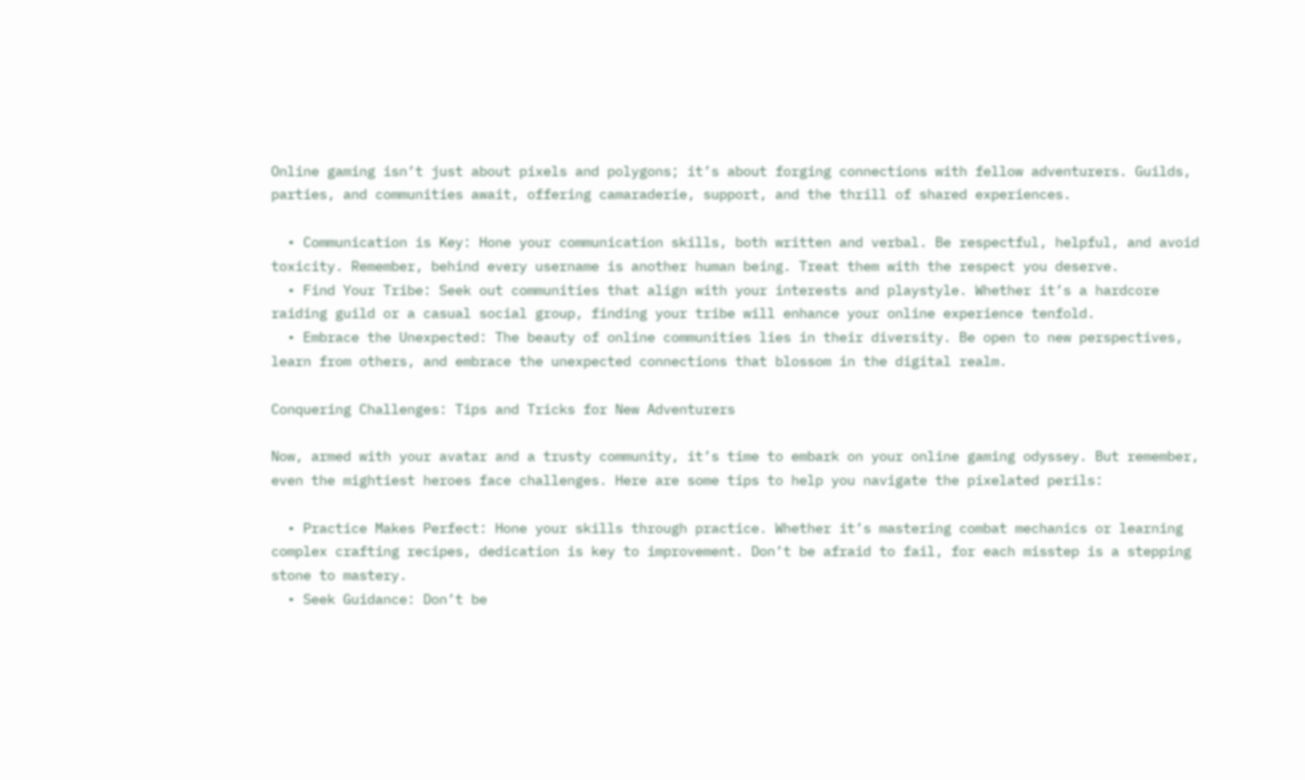Online gaming isn’t just about pixels and polygons; it’s about forging connections with fellow adventurers. Guilds, parties, and communities await, offering camaraderie, support, and the thrill of shared experiences.

  • Communication is Key: Hone your communication skills, both written and verbal. Be respectful, helpful, and avoid toxicity. Remember, behind every username is another human being. Treat them with the respect you deserve.
  • Find Your Tribe: Seek out communities that align with your interests and playstyle. Whether it’s a hardcore raiding guild or a casual social group, finding your tribe will enhance your online experience tenfold.
  • Embrace the Unexpected: The beauty of online communities lies in their diversity. Be open to new perspectives, learn from others, and embrace the unexpected connections that blossom in the digital realm.

Conquering Challenges: Tips and Tricks for New Adventurers

Now, armed with your avatar and a trusty community, it’s time to embark on your online gaming odyssey. But remember, even the mightiest heroes face challenges. Here are some tips to help you navigate the pixelated perils:

  • Practice Makes Perfect: Hone your skills through practice. Whether it’s mastering combat mechanics or learning complex crafting recipes, dedication is key to improvement. Don’t be afraid to fail, for each misstep is a stepping stone to mastery.
  • Seek Guidance: Don’t be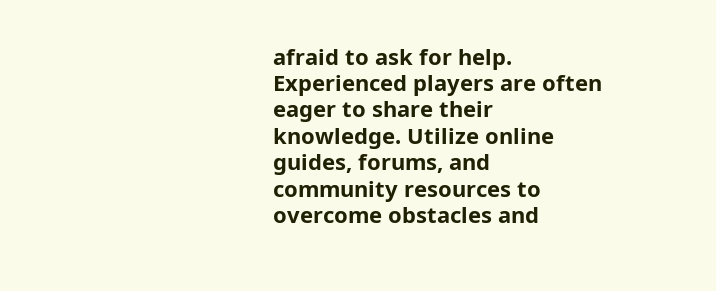afraid to ask for help. Experienced players are often eager to share their knowledge. Utilize online guides, forums, and community resources to overcome obstacles and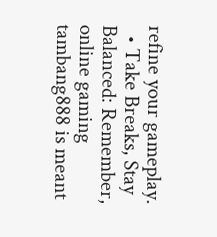refine your gameplay.
  • Take Breaks, Stay Balanced: Remember, online gaming  tambang888 is meant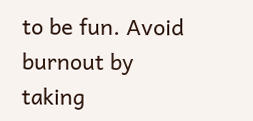to be fun. Avoid burnout by taking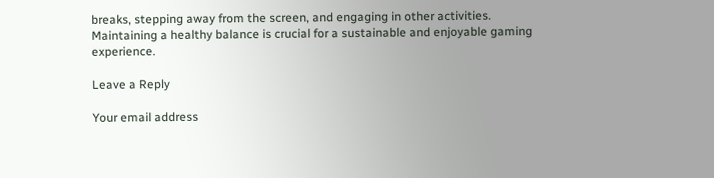breaks, stepping away from the screen, and engaging in other activities. Maintaining a healthy balance is crucial for a sustainable and enjoyable gaming experience.

Leave a Reply

Your email address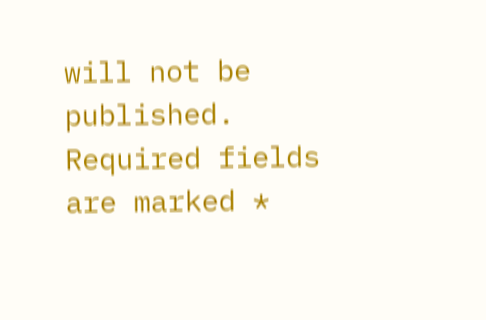will not be published. Required fields are marked *